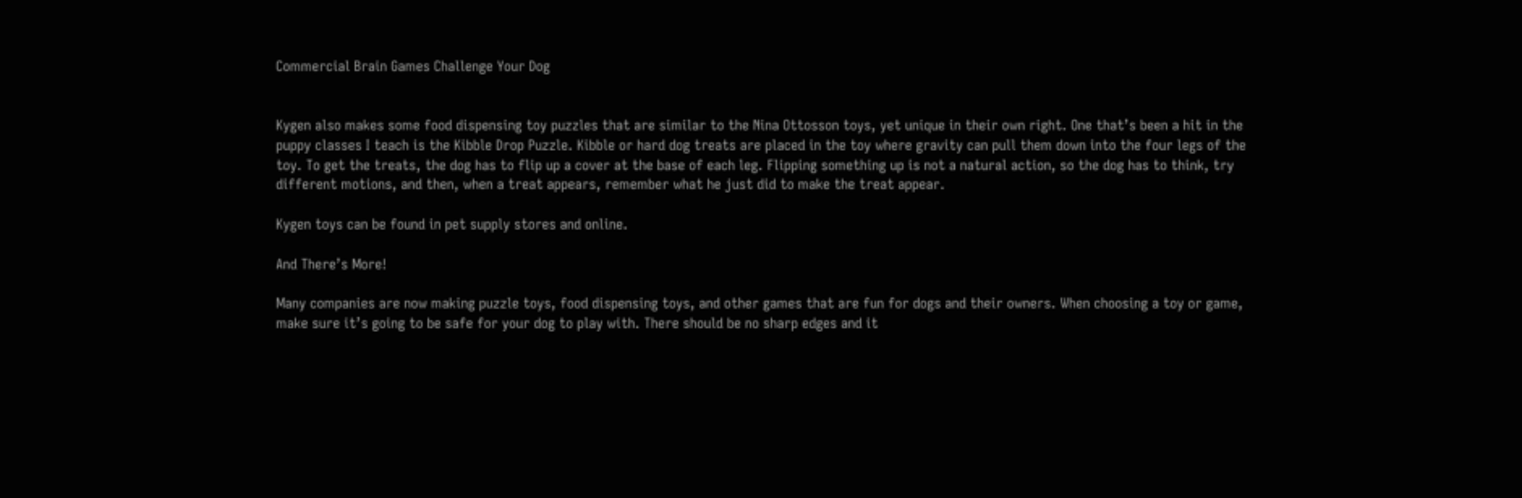Commercial Brain Games Challenge Your Dog


Kygen also makes some food dispensing toy puzzles that are similar to the Nina Ottosson toys, yet unique in their own right. One that’s been a hit in the puppy classes I teach is the Kibble Drop Puzzle. Kibble or hard dog treats are placed in the toy where gravity can pull them down into the four legs of the toy. To get the treats, the dog has to flip up a cover at the base of each leg. Flipping something up is not a natural action, so the dog has to think, try different motions, and then, when a treat appears, remember what he just did to make the treat appear.

Kygen toys can be found in pet supply stores and online.

And There’s More!

Many companies are now making puzzle toys, food dispensing toys, and other games that are fun for dogs and their owners. When choosing a toy or game, make sure it’s going to be safe for your dog to play with. There should be no sharp edges and it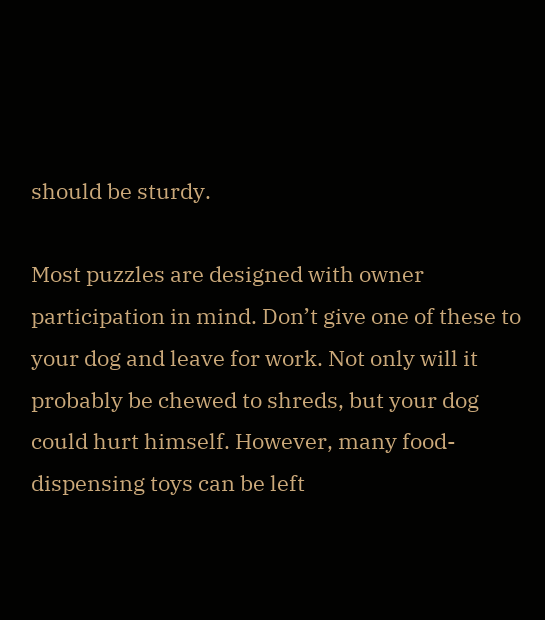should be sturdy.

Most puzzles are designed with owner participation in mind. Don’t give one of these to your dog and leave for work. Not only will it probably be chewed to shreds, but your dog could hurt himself. However, many food-dispensing toys can be left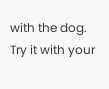with the dog. Try it with your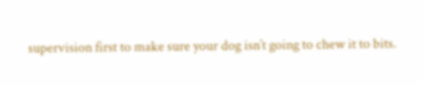supervision first to make sure your dog isn’t going to chew it to bits.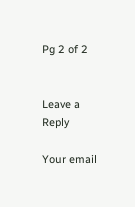Pg 2 of 2


Leave a Reply

Your email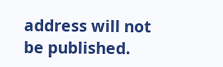address will not be published.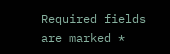Required fields are marked *